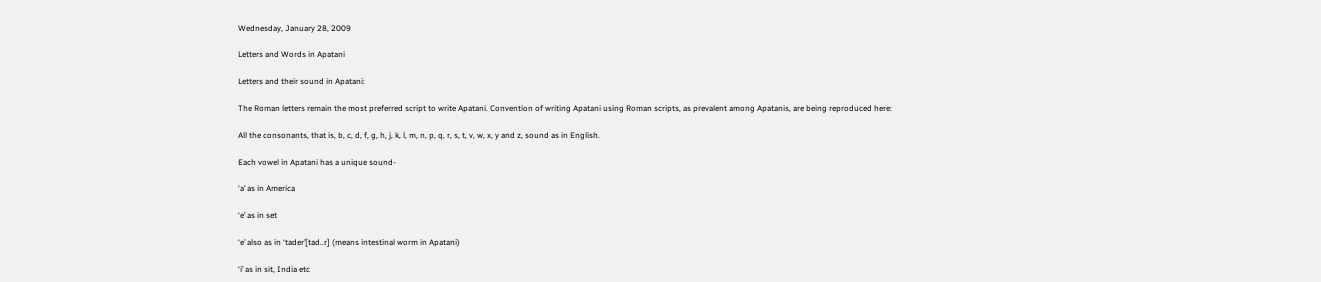Wednesday, January 28, 2009

Letters and Words in Apatani

Letters and their sound in Apatani:

The Roman letters remain the most preferred script to write Apatani. Convention of writing Apatani using Roman scripts, as prevalent among Apatanis, are being reproduced here:

All the consonants, that is, b, c, d, f, g, h, j, k, l, m, n, p, q, r, s, t, v, w, x, y and z, sound as in English.

Each vowel in Apatani has a unique sound-

‘a’ as in America

‘e’ as in set

‘e’ also as in ‘tader’[tad..r] (means intestinal worm in Apatani)

‘i’ as in sit, India etc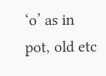‘o’ as in pot, old etc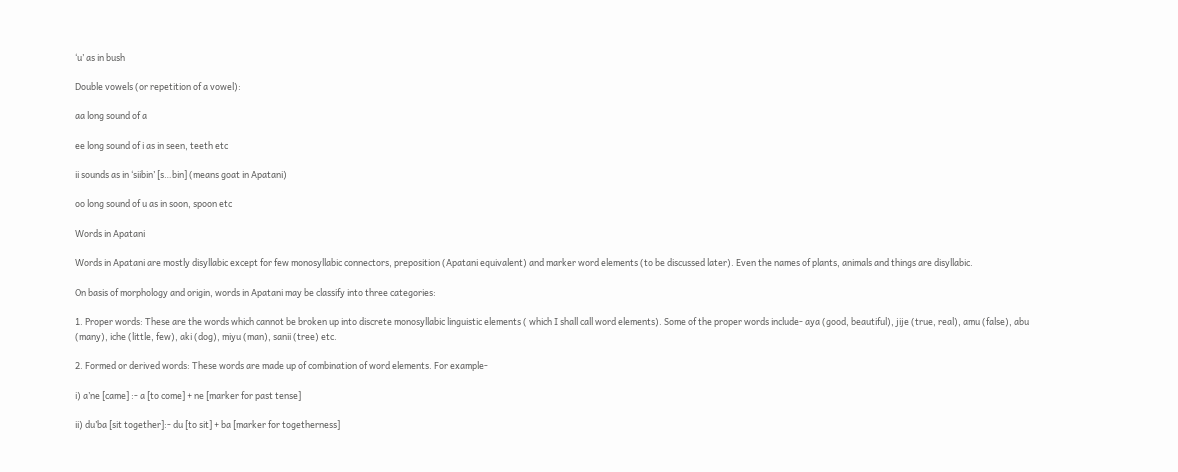‘u’ as in bush

Double vowels (or repetition of a vowel):

aa long sound of a

ee long sound of i as in seen, teeth etc

ii sounds as in ‘siibin’ [s…bin] (means goat in Apatani)

oo long sound of u as in soon, spoon etc

Words in Apatani

Words in Apatani are mostly disyllabic except for few monosyllabic connectors, preposition (Apatani equivalent) and marker word elements (to be discussed later). Even the names of plants, animals and things are disyllabic.

On basis of morphology and origin, words in Apatani may be classify into three categories:

1. Proper words: These are the words which cannot be broken up into discrete monosyllabic linguistic elements ( which I shall call word elements). Some of the proper words include- aya (good, beautiful), jije (true, real), amu (false), abu (many), iche (little, few), aki (dog), miyu (man), sanii (tree) etc.

2. Formed or derived words: These words are made up of combination of word elements. For example-

i) a’ne [came] :- a [to come] + ne [marker for past tense]

ii) du’ba [sit together]:- du [to sit] + ba [marker for togetherness]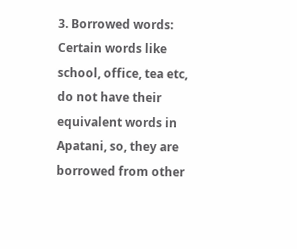3. Borrowed words: Certain words like school, office, tea etc, do not have their equivalent words in Apatani, so, they are borrowed from other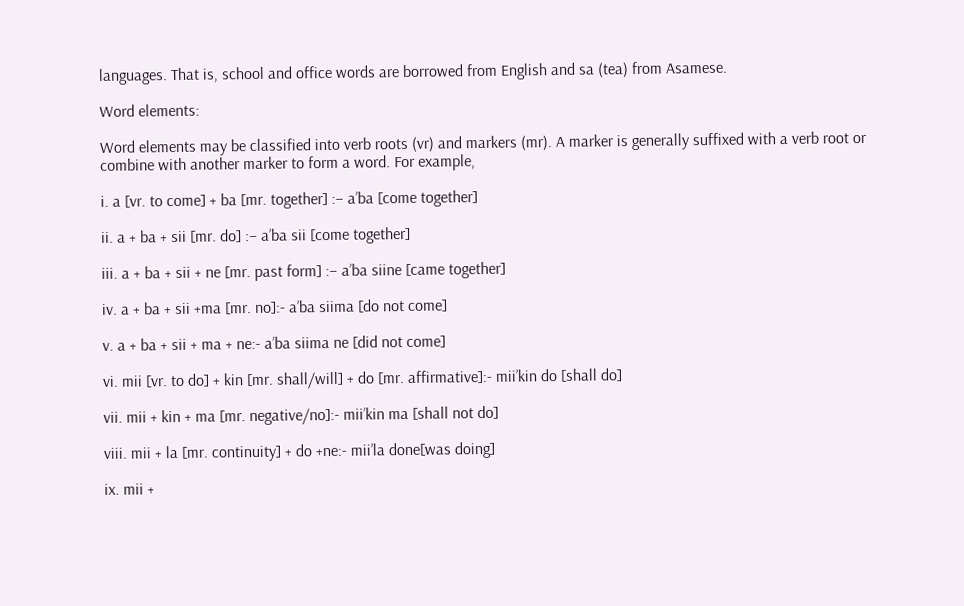languages. That is, school and office words are borrowed from English and sa (tea) from Asamese.

Word elements:

Word elements may be classified into verb roots (vr) and markers (mr). A marker is generally suffixed with a verb root or combine with another marker to form a word. For example,

i. a [vr. to come] + ba [mr. together] :– a’ba [come together]

ii. a + ba + sii [mr. do] :– a’ba sii [come together]

iii. a + ba + sii + ne [mr. past form] :– a’ba siine [came together]

iv. a + ba + sii +ma [mr. no]:- a’ba siima [do not come]

v. a + ba + sii + ma + ne:- a’ba siima ne [did not come]

vi. mii [vr. to do] + kin [mr. shall/will] + do [mr. affirmative]:- mii’kin do [shall do]

vii. mii + kin + ma [mr. negative/no]:- mii’kin ma [shall not do]

viii. mii + la [mr. continuity] + do +ne:- mii’la done[was doing]

ix. mii +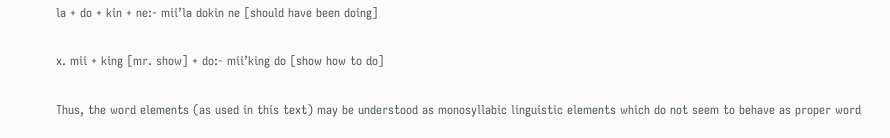la + do + kin + ne:- mii’la dokin ne [should have been doing]

x. mii + king [mr. show] + do:- mii’king do [show how to do]

Thus, the word elements (as used in this text) may be understood as monosyllabic linguistic elements which do not seem to behave as proper word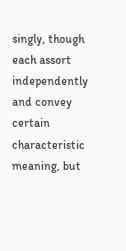singly, though each assort independently and convey certain characteristic meaning, but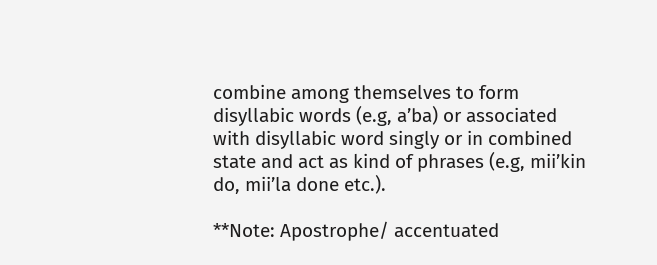combine among themselves to form disyllabic words (e.g, a’ba) or associated with disyllabic word singly or in combined state and act as kind of phrases (e.g, mii’kin do, mii’la done etc.).

**Note: Apostrophe/ accentuated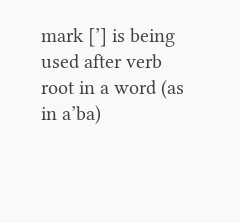mark [’] is being used after verb root in a word (as in a’ba)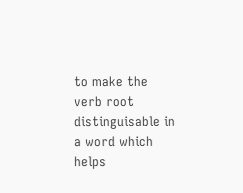to make the verb root distinguisable in a word which helps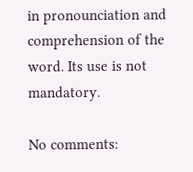in pronounciation and comprehension of the word. Its use is not mandatory.

No comments: